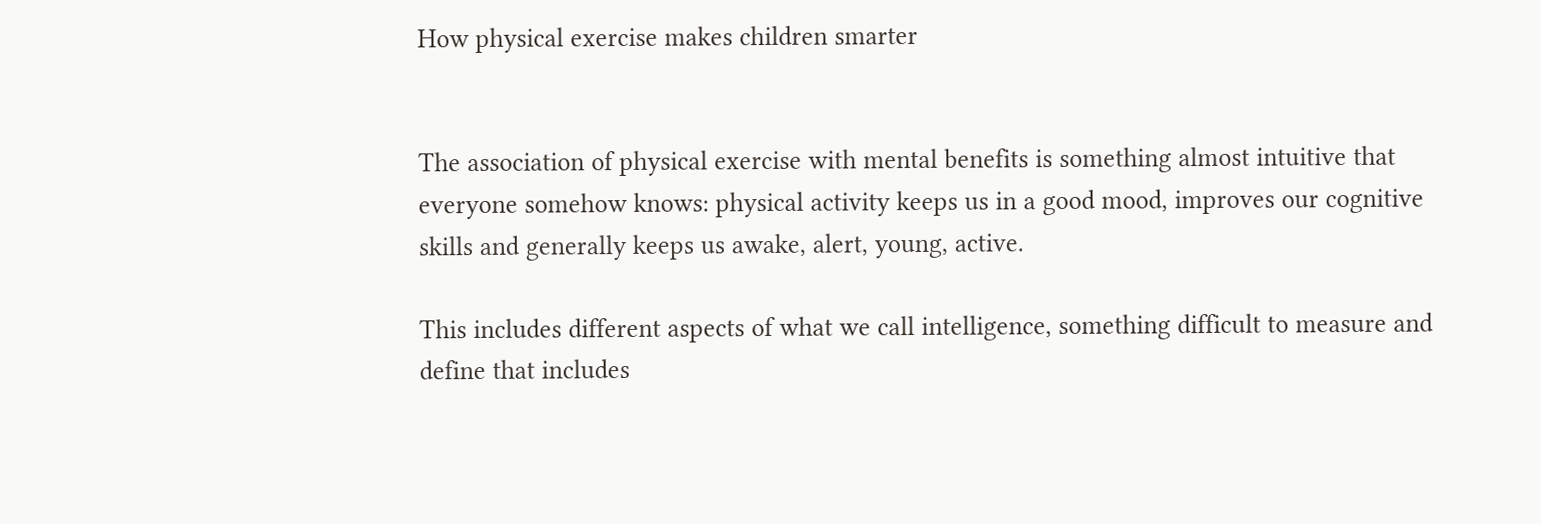How physical exercise makes children smarter


The association of physical exercise with mental benefits is something almost intuitive that everyone somehow knows: physical activity keeps us in a good mood, improves our cognitive skills and generally keeps us awake, alert, young, active.

This includes different aspects of what we call intelligence, something difficult to measure and define that includes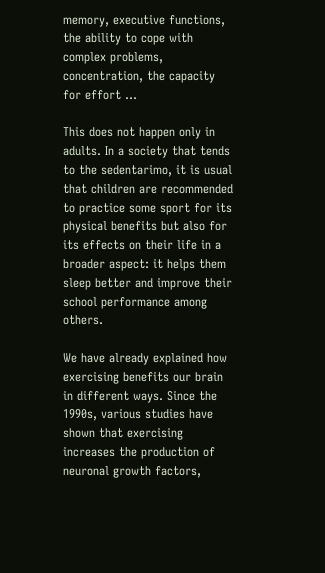memory, executive functions, the ability to cope with complex problems, concentration, the capacity for effort …

This does not happen only in adults. In a society that tends to the sedentarimo, it is usual that children are recommended to practice some sport for its physical benefits but also for its effects on their life in a broader aspect: it helps them sleep better and improve their school performance among others.

We have already explained how exercising benefits our brain in different ways. Since the 1990s, various studies have shown that exercising increases the production of neuronal growth factors,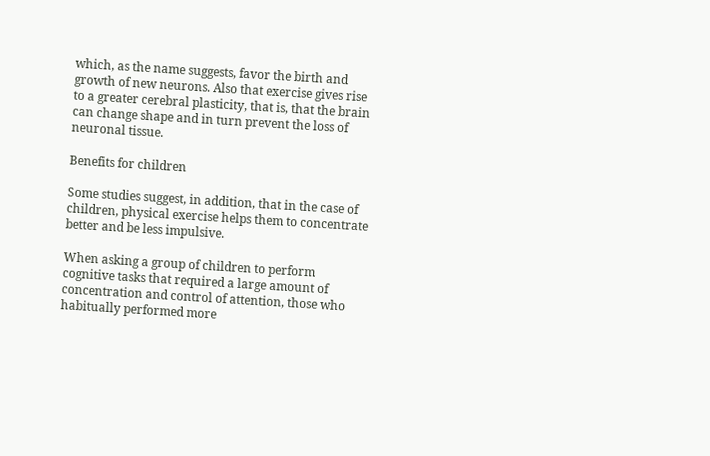which, as the name suggests, favor the birth and growth of new neurons. Also that exercise gives rise to a greater cerebral plasticity, that is, that the brain can change shape and in turn prevent the loss of neuronal tissue.

Benefits for children

Some studies suggest, in addition, that in the case of children, physical exercise helps them to concentrate better and be less impulsive.

When asking a group of children to perform cognitive tasks that required a large amount of concentration and control of attention, those who habitually performed more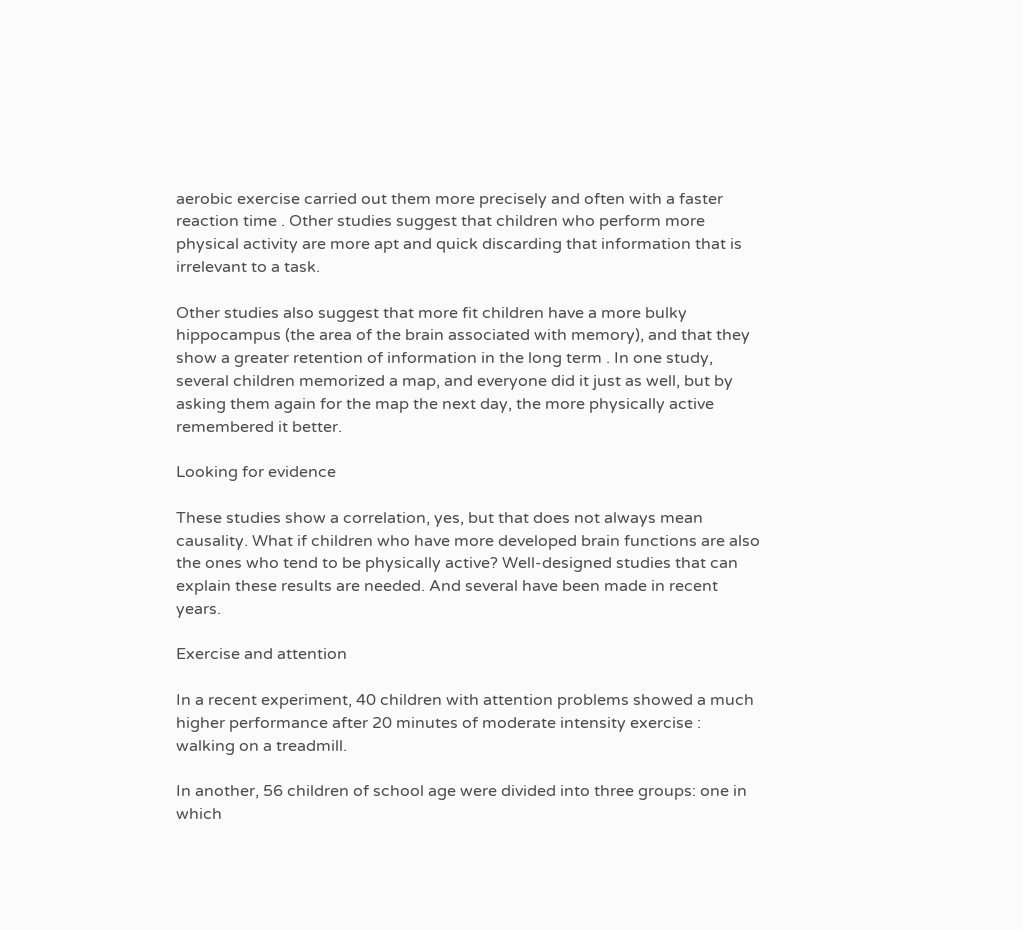aerobic exercise carried out them more precisely and often with a faster reaction time . Other studies suggest that children who perform more physical activity are more apt and quick discarding that information that is irrelevant to a task.

Other studies also suggest that more fit children have a more bulky hippocampus (the area of the brain associated with memory), and that they show a greater retention of information in the long term . In one study, several children memorized a map, and everyone did it just as well, but by asking them again for the map the next day, the more physically active remembered it better.

Looking for evidence

These studies show a correlation, yes, but that does not always mean causality. What if children who have more developed brain functions are also the ones who tend to be physically active? Well-designed studies that can explain these results are needed. And several have been made in recent years.

Exercise and attention

In a recent experiment, 40 children with attention problems showed a much higher performance after 20 minutes of moderate intensity exercise : walking on a treadmill.

In another, 56 children of school age were divided into three groups: one in which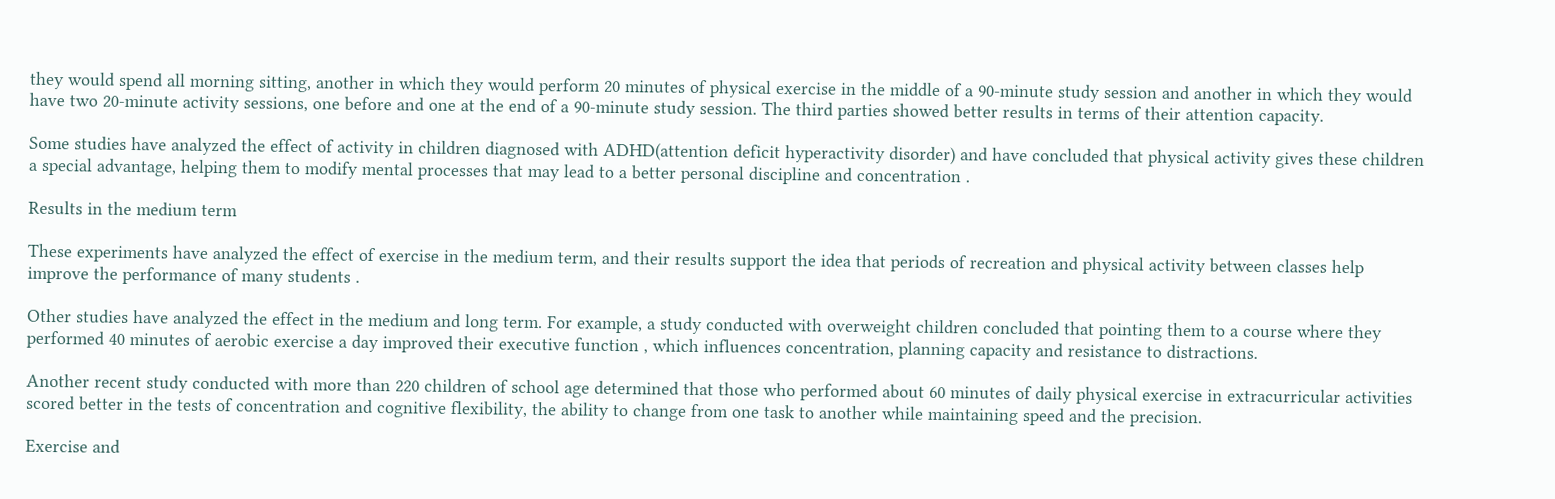they would spend all morning sitting, another in which they would perform 20 minutes of physical exercise in the middle of a 90-minute study session and another in which they would have two 20-minute activity sessions, one before and one at the end of a 90-minute study session. The third parties showed better results in terms of their attention capacity.

Some studies have analyzed the effect of activity in children diagnosed with ADHD(attention deficit hyperactivity disorder) and have concluded that physical activity gives these children a special advantage, helping them to modify mental processes that may lead to a better personal discipline and concentration .

Results in the medium term

These experiments have analyzed the effect of exercise in the medium term, and their results support the idea that periods of recreation and physical activity between classes help improve the performance of many students .

Other studies have analyzed the effect in the medium and long term. For example, a study conducted with overweight children concluded that pointing them to a course where they performed 40 minutes of aerobic exercise a day improved their executive function , which influences concentration, planning capacity and resistance to distractions.

Another recent study conducted with more than 220 children of school age determined that those who performed about 60 minutes of daily physical exercise in extracurricular activities scored better in the tests of concentration and cognitive flexibility, the ability to change from one task to another while maintaining speed and the precision.

Exercise and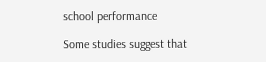school performance

Some studies suggest that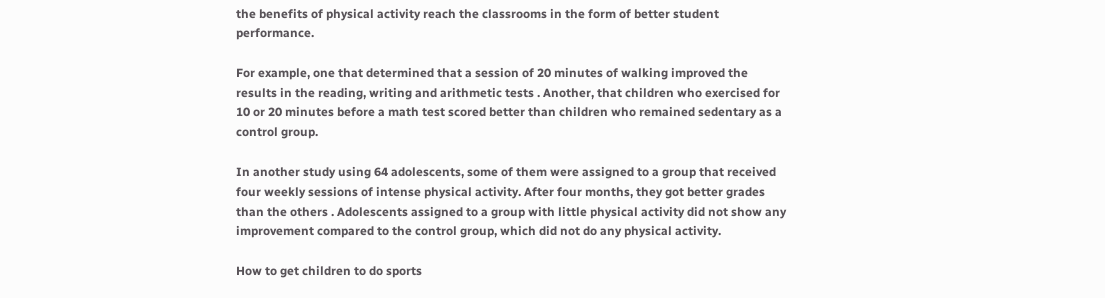the benefits of physical activity reach the classrooms in the form of better student performance.

For example, one that determined that a session of 20 minutes of walking improved the results in the reading, writing and arithmetic tests . Another, that children who exercised for 10 or 20 minutes before a math test scored better than children who remained sedentary as a control group.

In another study using 64 adolescents, some of them were assigned to a group that received four weekly sessions of intense physical activity. After four months, they got better grades than the others . Adolescents assigned to a group with little physical activity did not show any improvement compared to the control group, which did not do any physical activity.

How to get children to do sports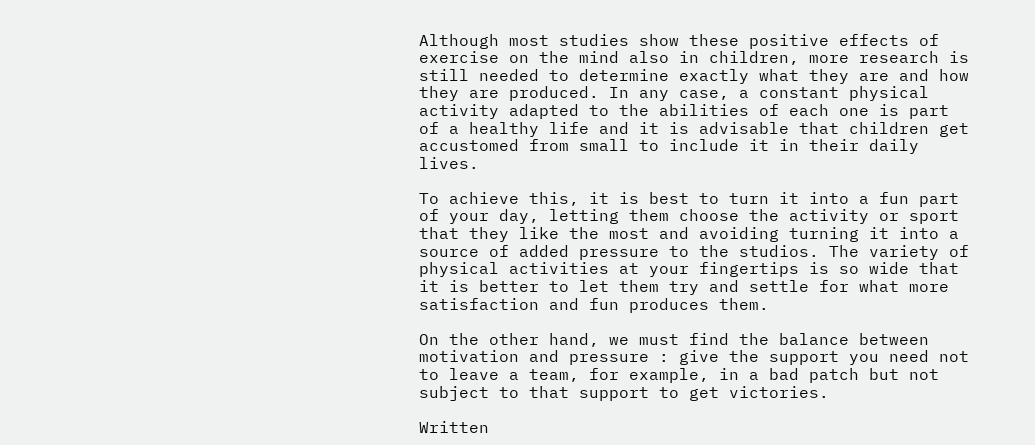Although most studies show these positive effects of exercise on the mind also in children, more research is still needed to determine exactly what they are and how they are produced. In any case, a constant physical activity adapted to the abilities of each one is part of a healthy life and it is advisable that children get accustomed from small to include it in their daily lives.

To achieve this, it is best to turn it into a fun part of your day, letting them choose the activity or sport that they like the most and avoiding turning it into a source of added pressure to the studios. The variety of physical activities at your fingertips is so wide that it is better to let them try and settle for what more satisfaction and fun produces them.

On the other hand, we must find the balance between motivation and pressure : give the support you need not to leave a team, for example, in a bad patch but not subject to that support to get victories.

Written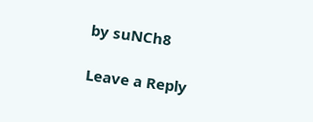by suNCh8

Leave a Reply